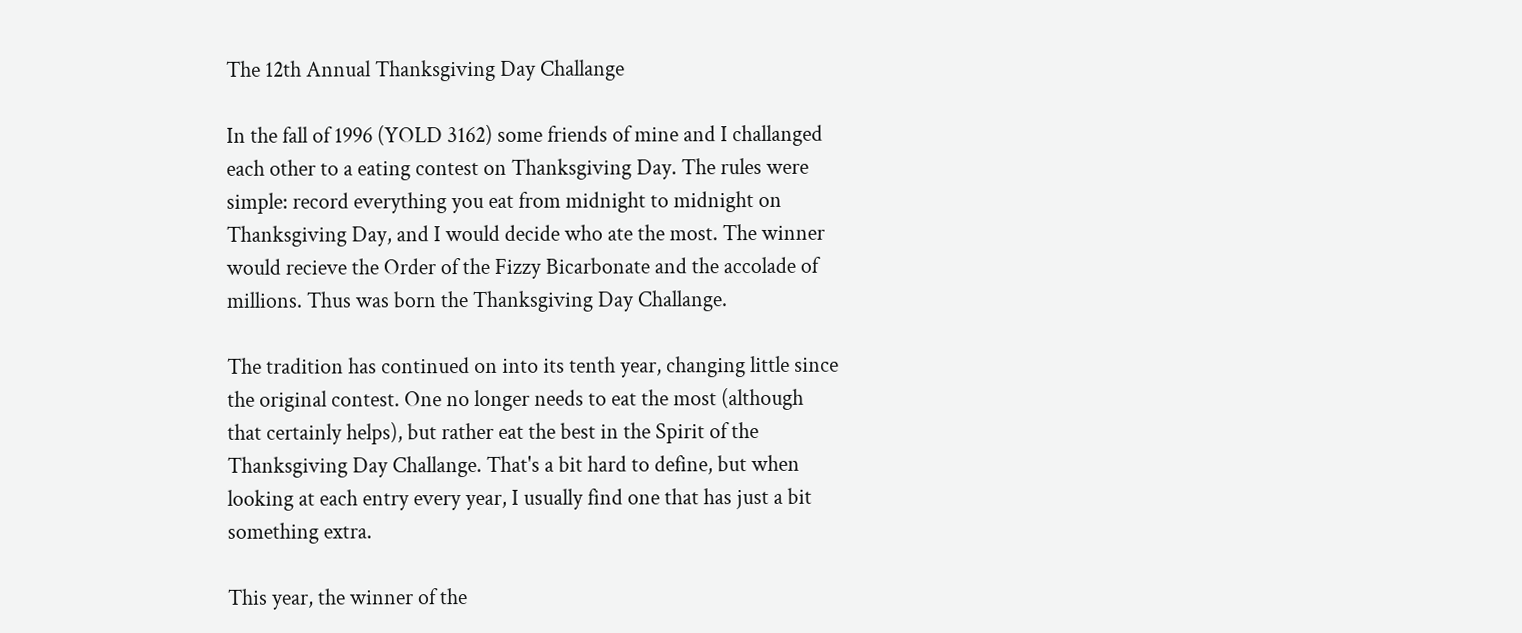The 12th Annual Thanksgiving Day Challange

In the fall of 1996 (YOLD 3162) some friends of mine and I challanged each other to a eating contest on Thanksgiving Day. The rules were simple: record everything you eat from midnight to midnight on Thanksgiving Day, and I would decide who ate the most. The winner would recieve the Order of the Fizzy Bicarbonate and the accolade of millions. Thus was born the Thanksgiving Day Challange.

The tradition has continued on into its tenth year, changing little since the original contest. One no longer needs to eat the most (although that certainly helps), but rather eat the best in the Spirit of the Thanksgiving Day Challange. That's a bit hard to define, but when looking at each entry every year, I usually find one that has just a bit something extra.

This year, the winner of the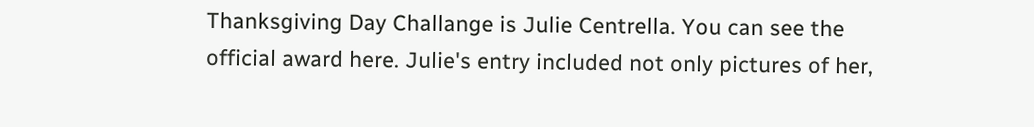Thanksgiving Day Challange is Julie Centrella. You can see the official award here. Julie's entry included not only pictures of her,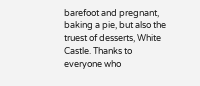barefoot and pregnant, baking a pie, but also the truest of desserts, White Castle. Thanks to everyone who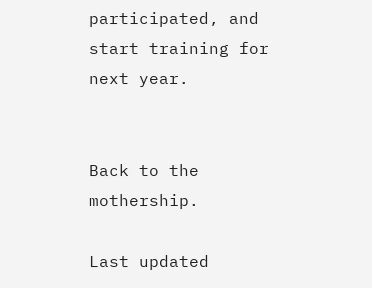participated, and start training for next year.


Back to the mothership.

Last updated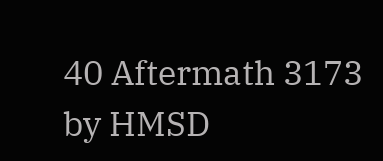40 Aftermath 3173 by HMSD